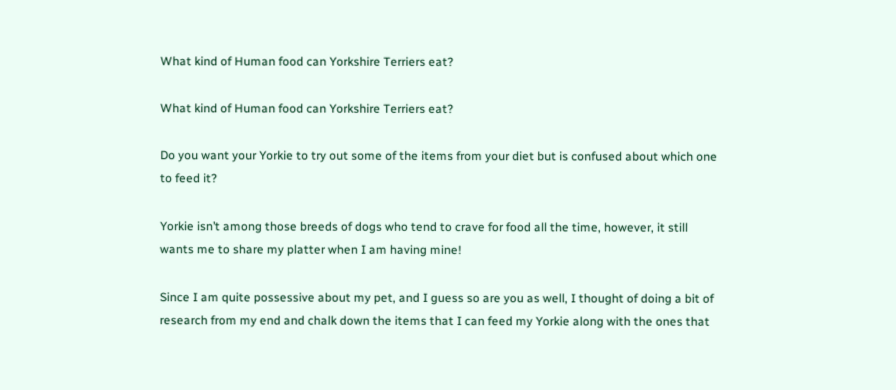What kind of Human food can Yorkshire Terriers eat?

What kind of Human food can Yorkshire Terriers eat?

Do you want your Yorkie to try out some of the items from your diet but is confused about which one to feed it?

Yorkie isn’t among those breeds of dogs who tend to crave for food all the time, however, it still wants me to share my platter when I am having mine!

Since I am quite possessive about my pet, and I guess so are you as well, I thought of doing a bit of research from my end and chalk down the items that I can feed my Yorkie along with the ones that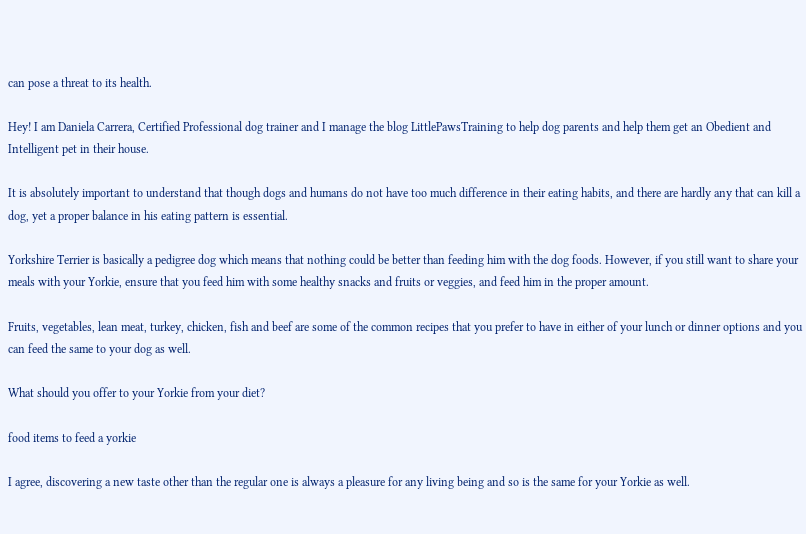can pose a threat to its health.

Hey! I am Daniela Carrera, Certified Professional dog trainer and I manage the blog LittlePawsTraining to help dog parents and help them get an Obedient and Intelligent pet in their house.

It is absolutely important to understand that though dogs and humans do not have too much difference in their eating habits, and there are hardly any that can kill a dog, yet a proper balance in his eating pattern is essential.

Yorkshire Terrier is basically a pedigree dog which means that nothing could be better than feeding him with the dog foods. However, if you still want to share your meals with your Yorkie, ensure that you feed him with some healthy snacks and fruits or veggies, and feed him in the proper amount.

Fruits, vegetables, lean meat, turkey, chicken, fish and beef are some of the common recipes that you prefer to have in either of your lunch or dinner options and you can feed the same to your dog as well.

What should you offer to your Yorkie from your diet?

food items to feed a yorkie

I agree, discovering a new taste other than the regular one is always a pleasure for any living being and so is the same for your Yorkie as well.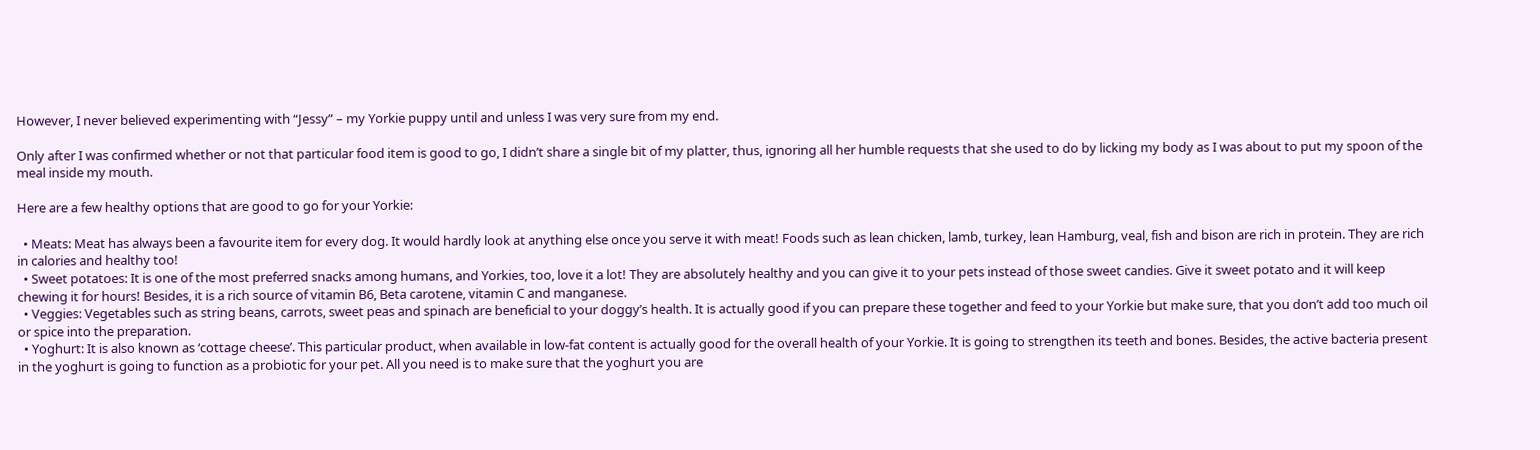However, I never believed experimenting with “Jessy” – my Yorkie puppy until and unless I was very sure from my end.

Only after I was confirmed whether or not that particular food item is good to go, I didn’t share a single bit of my platter, thus, ignoring all her humble requests that she used to do by licking my body as I was about to put my spoon of the meal inside my mouth.

Here are a few healthy options that are good to go for your Yorkie:

  • Meats: Meat has always been a favourite item for every dog. It would hardly look at anything else once you serve it with meat! Foods such as lean chicken, lamb, turkey, lean Hamburg, veal, fish and bison are rich in protein. They are rich in calories and healthy too!
  • Sweet potatoes: It is one of the most preferred snacks among humans, and Yorkies, too, love it a lot! They are absolutely healthy and you can give it to your pets instead of those sweet candies. Give it sweet potato and it will keep chewing it for hours! Besides, it is a rich source of vitamin B6, Beta carotene, vitamin C and manganese.
  • Veggies: Vegetables such as string beans, carrots, sweet peas and spinach are beneficial to your doggy’s health. It is actually good if you can prepare these together and feed to your Yorkie but make sure, that you don’t add too much oil or spice into the preparation.
  • Yoghurt: It is also known as ‘cottage cheese’. This particular product, when available in low-fat content is actually good for the overall health of your Yorkie. It is going to strengthen its teeth and bones. Besides, the active bacteria present in the yoghurt is going to function as a probiotic for your pet. All you need is to make sure that the yoghurt you are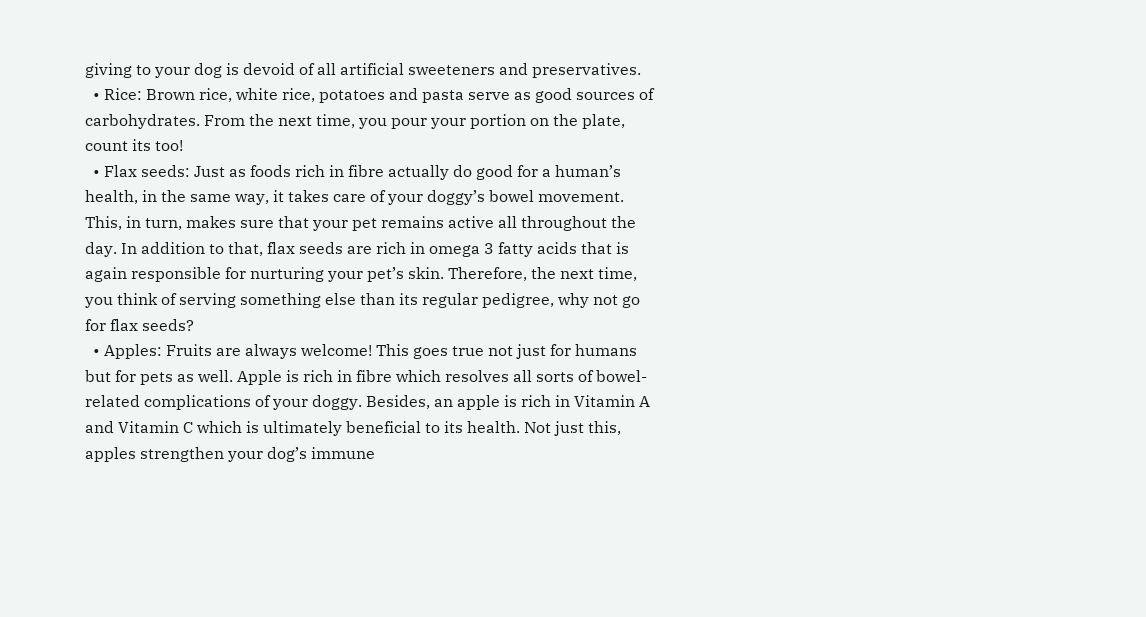giving to your dog is devoid of all artificial sweeteners and preservatives.
  • Rice: Brown rice, white rice, potatoes and pasta serve as good sources of carbohydrates. From the next time, you pour your portion on the plate, count its too!
  • Flax seeds: Just as foods rich in fibre actually do good for a human’s health, in the same way, it takes care of your doggy’s bowel movement. This, in turn, makes sure that your pet remains active all throughout the day. In addition to that, flax seeds are rich in omega 3 fatty acids that is again responsible for nurturing your pet’s skin. Therefore, the next time, you think of serving something else than its regular pedigree, why not go for flax seeds?
  • Apples: Fruits are always welcome! This goes true not just for humans but for pets as well. Apple is rich in fibre which resolves all sorts of bowel-related complications of your doggy. Besides, an apple is rich in Vitamin A and Vitamin C which is ultimately beneficial to its health. Not just this, apples strengthen your dog’s immune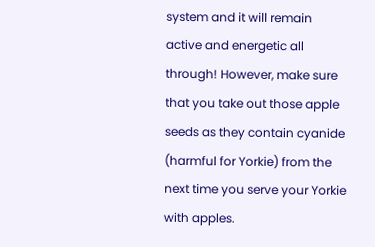system and it will remain active and energetic all through! However, make sure that you take out those apple seeds as they contain cyanide (harmful for Yorkie) from the next time you serve your Yorkie with apples.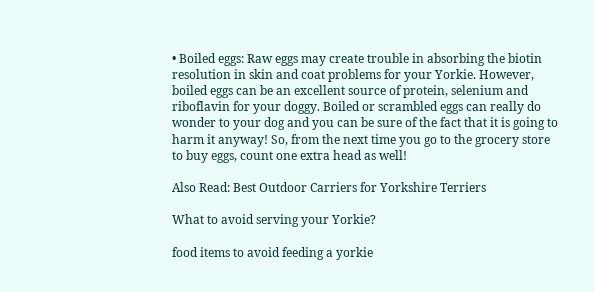• Boiled eggs: Raw eggs may create trouble in absorbing the biotin resolution in skin and coat problems for your Yorkie. However, boiled eggs can be an excellent source of protein, selenium and riboflavin for your doggy. Boiled or scrambled eggs can really do wonder to your dog and you can be sure of the fact that it is going to harm it anyway! So, from the next time you go to the grocery store to buy eggs, count one extra head as well!

Also Read: Best Outdoor Carriers for Yorkshire Terriers

What to avoid serving your Yorkie?

food items to avoid feeding a yorkie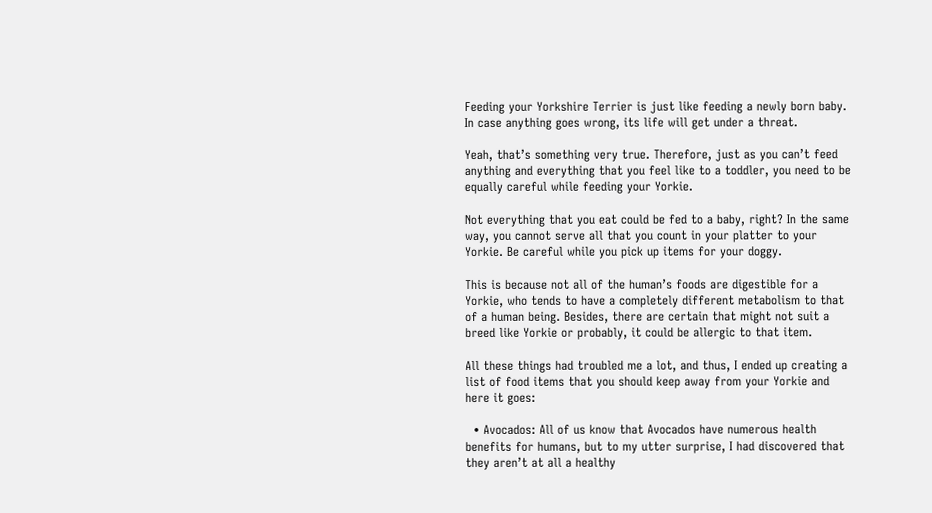Feeding your Yorkshire Terrier is just like feeding a newly born baby. In case anything goes wrong, its life will get under a threat.

Yeah, that’s something very true. Therefore, just as you can’t feed anything and everything that you feel like to a toddler, you need to be equally careful while feeding your Yorkie.

Not everything that you eat could be fed to a baby, right? In the same way, you cannot serve all that you count in your platter to your Yorkie. Be careful while you pick up items for your doggy.

This is because not all of the human’s foods are digestible for a Yorkie, who tends to have a completely different metabolism to that of a human being. Besides, there are certain that might not suit a breed like Yorkie or probably, it could be allergic to that item.

All these things had troubled me a lot, and thus, I ended up creating a list of food items that you should keep away from your Yorkie and here it goes:

  • Avocados: All of us know that Avocados have numerous health benefits for humans, but to my utter surprise, I had discovered that they aren’t at all a healthy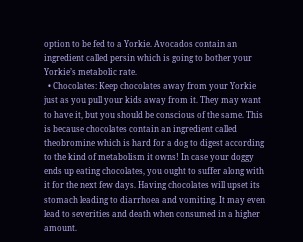option to be fed to a Yorkie. Avocados contain an ingredient called persin which is going to bother your Yorkie’s metabolic rate.
  • Chocolates: Keep chocolates away from your Yorkie just as you pull your kids away from it. They may want to have it, but you should be conscious of the same. This is because chocolates contain an ingredient called theobromine which is hard for a dog to digest according to the kind of metabolism it owns! In case your doggy ends up eating chocolates, you ought to suffer along with it for the next few days. Having chocolates will upset its stomach leading to diarrhoea and vomiting. It may even lead to severities and death when consumed in a higher amount.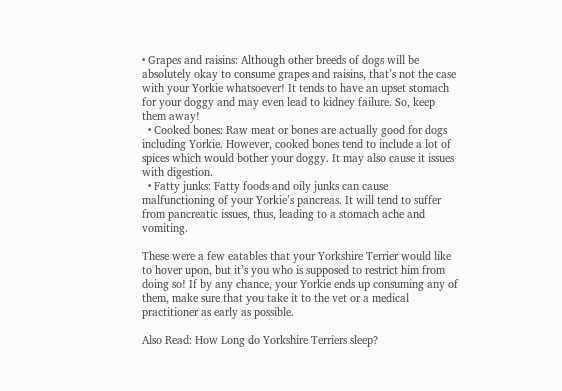• Grapes and raisins: Although other breeds of dogs will be absolutely okay to consume grapes and raisins, that’s not the case with your Yorkie whatsoever! It tends to have an upset stomach for your doggy and may even lead to kidney failure. So, keep them away!
  • Cooked bones: Raw meat or bones are actually good for dogs including Yorkie. However, cooked bones tend to include a lot of spices which would bother your doggy. It may also cause it issues with digestion.
  • Fatty junks: Fatty foods and oily junks can cause malfunctioning of your Yorkie’s pancreas. It will tend to suffer from pancreatic issues, thus, leading to a stomach ache and vomiting.

These were a few eatables that your Yorkshire Terrier would like to hover upon, but it’s you who is supposed to restrict him from doing so! If by any chance, your Yorkie ends up consuming any of them, make sure that you take it to the vet or a medical practitioner as early as possible.

Also Read: How Long do Yorkshire Terriers sleep?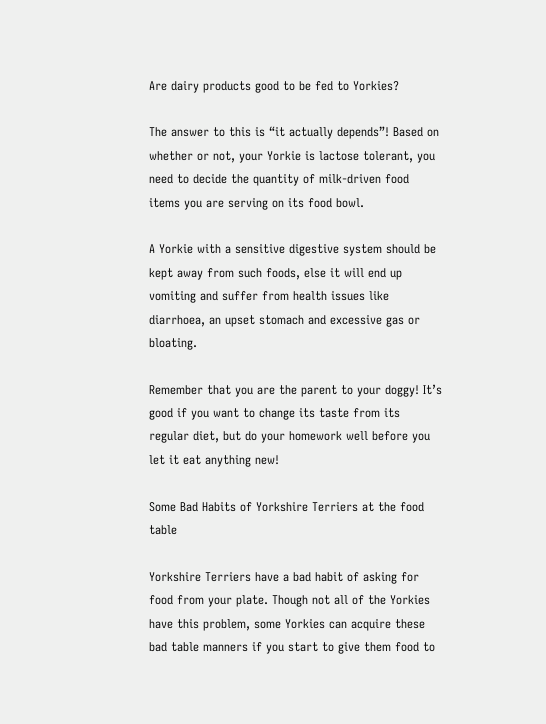Are dairy products good to be fed to Yorkies?

The answer to this is “it actually depends”! Based on whether or not, your Yorkie is lactose tolerant, you need to decide the quantity of milk-driven food items you are serving on its food bowl.

A Yorkie with a sensitive digestive system should be kept away from such foods, else it will end up vomiting and suffer from health issues like diarrhoea, an upset stomach and excessive gas or bloating.

Remember that you are the parent to your doggy! It’s good if you want to change its taste from its regular diet, but do your homework well before you let it eat anything new!

Some Bad Habits of Yorkshire Terriers at the food table

Yorkshire Terriers have a bad habit of asking for food from your plate. Though not all of the Yorkies have this problem, some Yorkies can acquire these bad table manners if you start to give them food to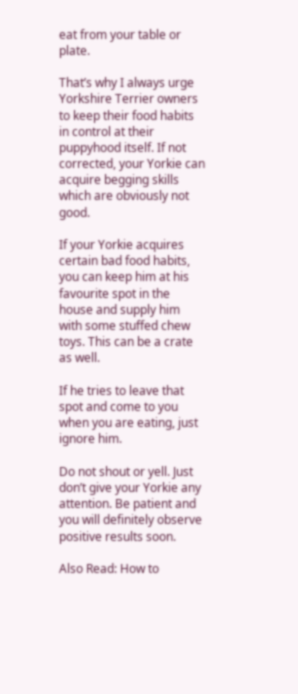eat from your table or plate.

That’s why I always urge Yorkshire Terrier owners to keep their food habits in control at their puppyhood itself. If not corrected, your Yorkie can acquire begging skills which are obviously not good.

If your Yorkie acquires certain bad food habits, you can keep him at his favourite spot in the house and supply him with some stuffed chew toys. This can be a crate as well.

If he tries to leave that spot and come to you when you are eating, just ignore him.

Do not shout or yell. Just don’t give your Yorkie any attention. Be patient and you will definitely observe positive results soon.

Also Read: How to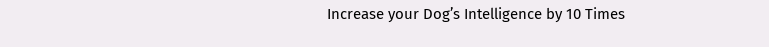Increase your Dog’s Intelligence by 10 Times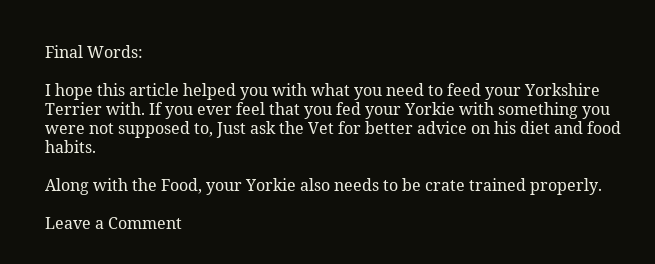Final Words:

I hope this article helped you with what you need to feed your Yorkshire Terrier with. If you ever feel that you fed your Yorkie with something you were not supposed to, Just ask the Vet for better advice on his diet and food habits.

Along with the Food, your Yorkie also needs to be crate trained properly.

Leave a Comment